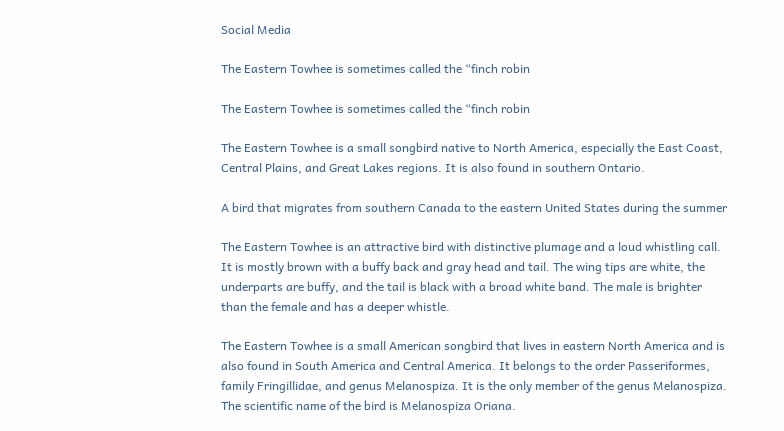Social Media

The Eastern Towhee is sometimes called the “finch robin

The Eastern Towhee is sometimes called the “finch robin

The Eastern Towhee is a small songbird native to North America, especially the East Coast, Central Plains, and Great Lakes regions. It is also found in southern Ontario.

A bird that migrates from southern Canada to the eastern United States during the summer

The Eastern Towhee is an attractive bird with distinctive plumage and a loud whistling call. It is mostly brown with a buffy back and gray head and tail. The wing tips are white, the underparts are buffy, and the tail is black with a broad white band. The male is brighter than the female and has a deeper whistle.

The Eastern Towhee is a small American songbird that lives in eastern North America and is also found in South America and Central America. It belongs to the order Passeriformes, family Fringillidae, and genus Melanospiza. It is the only member of the genus Melanospiza. The scientific name of the bird is Melanospiza Oriana.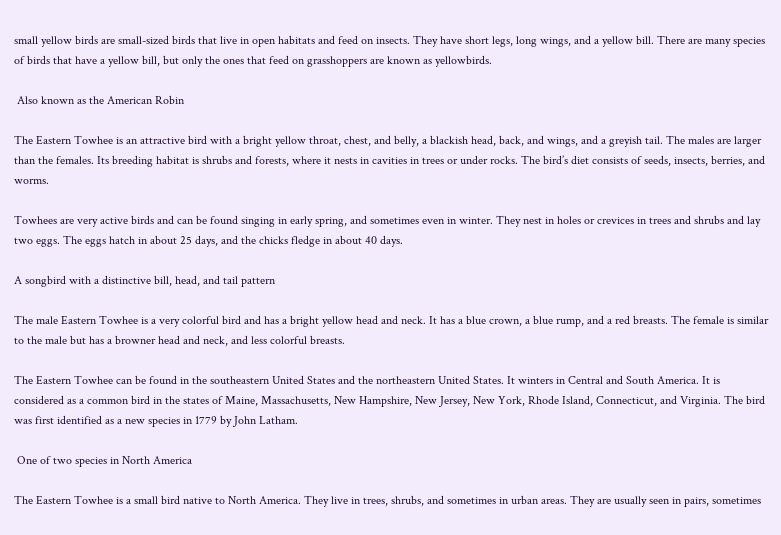small yellow birds are small-sized birds that live in open habitats and feed on insects. They have short legs, long wings, and a yellow bill. There are many species of birds that have a yellow bill, but only the ones that feed on grasshoppers are known as yellowbirds.

 Also known as the American Robin

The Eastern Towhee is an attractive bird with a bright yellow throat, chest, and belly, a blackish head, back, and wings, and a greyish tail. The males are larger than the females. Its breeding habitat is shrubs and forests, where it nests in cavities in trees or under rocks. The bird’s diet consists of seeds, insects, berries, and worms.

Towhees are very active birds and can be found singing in early spring, and sometimes even in winter. They nest in holes or crevices in trees and shrubs and lay two eggs. The eggs hatch in about 25 days, and the chicks fledge in about 40 days.

A songbird with a distinctive bill, head, and tail pattern

The male Eastern Towhee is a very colorful bird and has a bright yellow head and neck. It has a blue crown, a blue rump, and a red breasts. The female is similar to the male but has a browner head and neck, and less colorful breasts.

The Eastern Towhee can be found in the southeastern United States and the northeastern United States. It winters in Central and South America. It is considered as a common bird in the states of Maine, Massachusetts, New Hampshire, New Jersey, New York, Rhode Island, Connecticut, and Virginia. The bird was first identified as a new species in 1779 by John Latham.

 One of two species in North America

The Eastern Towhee is a small bird native to North America. They live in trees, shrubs, and sometimes in urban areas. They are usually seen in pairs, sometimes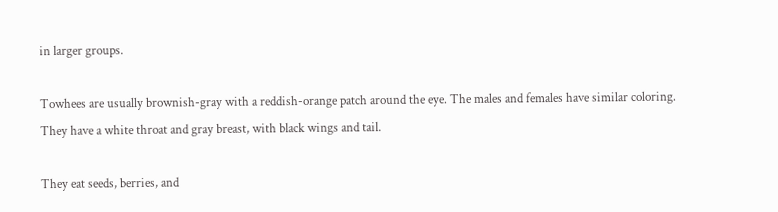in larger groups.

Towhees are usually brownish-gray with a reddish-orange patch around the eye. The males and females have similar coloring. They have a white throat and gray breast, with black wings and tail.

They eat seeds, berries, and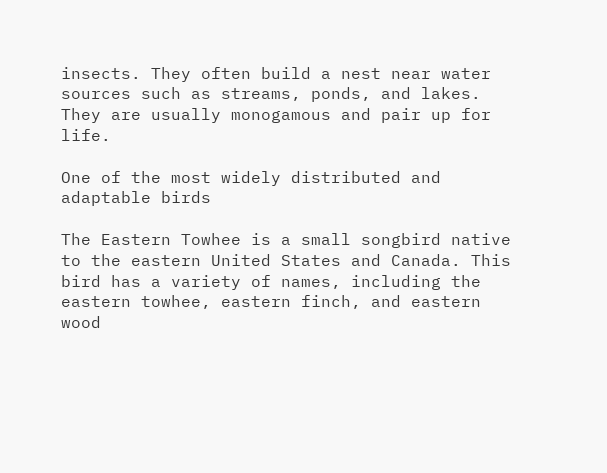insects. They often build a nest near water sources such as streams, ponds, and lakes. They are usually monogamous and pair up for life.

One of the most widely distributed and adaptable birds

The Eastern Towhee is a small songbird native to the eastern United States and Canada. This bird has a variety of names, including the eastern towhee, eastern finch, and eastern wood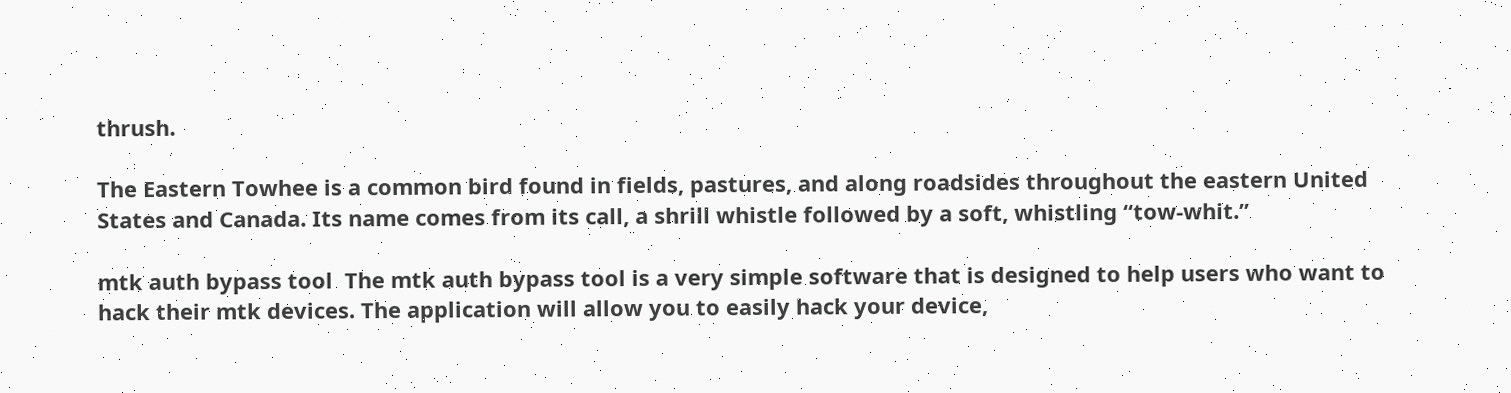thrush.

The Eastern Towhee is a common bird found in fields, pastures, and along roadsides throughout the eastern United States and Canada. Its name comes from its call, a shrill whistle followed by a soft, whistling “tow-whit.”

mtk auth bypass tool  The mtk auth bypass tool is a very simple software that is designed to help users who want to hack their mtk devices. The application will allow you to easily hack your device,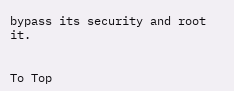bypass its security and root it.


To Top